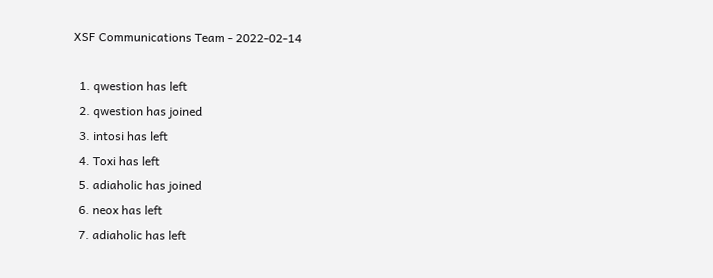XSF Communications Team - 2022-02-14

  1. qwestion has left
  2. qwestion has joined
  3. intosi has left
  4. Toxi has left
  5. adiaholic has joined
  6. neox has left
  7. adiaholic has left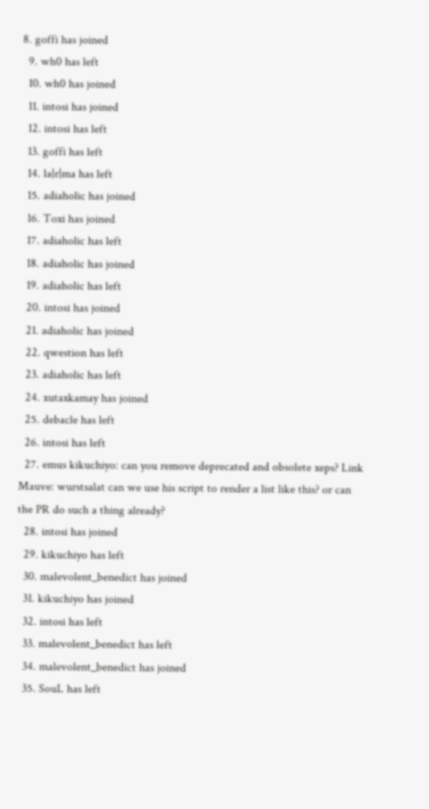8. goffi has joined
  9. wh0 has left
  10. wh0 has joined
  11. intosi has joined
  12. intosi has left
  13. goffi has left
  14. la|r|ma has left
  15. adiaholic has joined
  16. Toxi has joined
  17. adiaholic has left
  18. adiaholic has joined
  19. adiaholic has left
  20. intosi has joined
  21. adiaholic has joined
  22. qwestion has left
  23. adiaholic has left
  24. xutaxkamay has joined
  25. debacle has left
  26. intosi has left
  27. emus kikuchiyo: can you remove deprecated and obsolete xeps? Link Mauve: wurstsalat can we use his script to render a list like this? or can the PR do such a thing already?
  28. intosi has joined
  29. kikuchiyo has left
  30. malevolent_benedict has joined
  31. kikuchiyo has joined
  32. intosi has left
  33. malevolent_benedict has left
  34. malevolent_benedict has joined
  35. SouL has left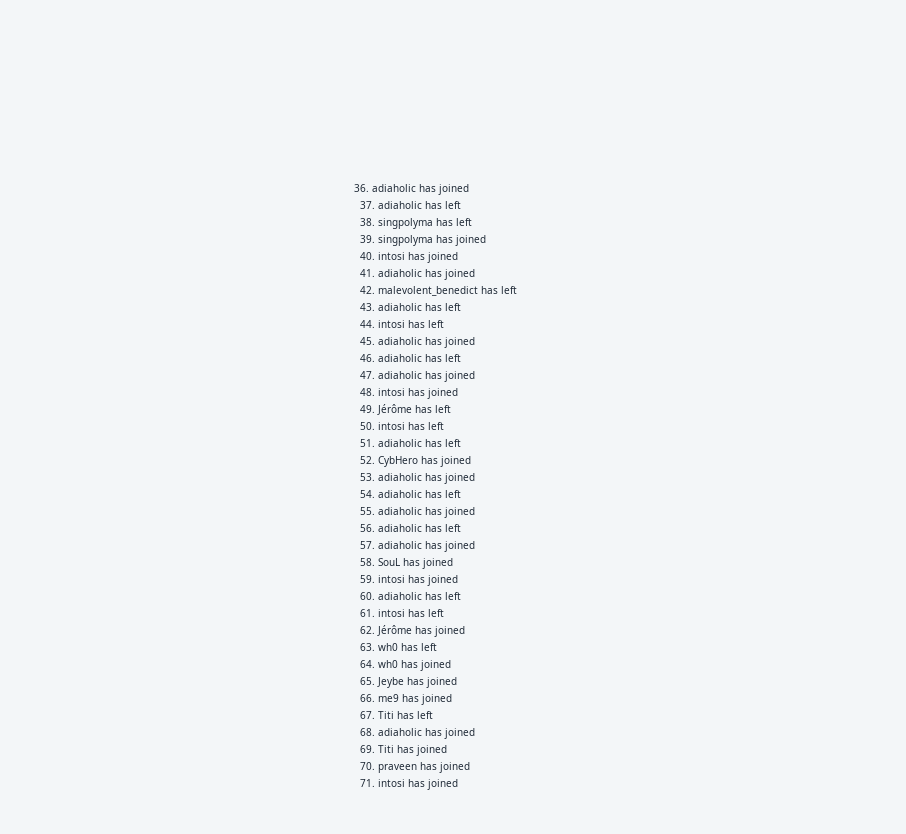36. adiaholic has joined
  37. adiaholic has left
  38. singpolyma has left
  39. singpolyma has joined
  40. intosi has joined
  41. adiaholic has joined
  42. malevolent_benedict has left
  43. adiaholic has left
  44. intosi has left
  45. adiaholic has joined
  46. adiaholic has left
  47. adiaholic has joined
  48. intosi has joined
  49. Jérôme has left
  50. intosi has left
  51. adiaholic has left
  52. CybHero has joined
  53. adiaholic has joined
  54. adiaholic has left
  55. adiaholic has joined
  56. adiaholic has left
  57. adiaholic has joined
  58. SouL has joined
  59. intosi has joined
  60. adiaholic has left
  61. intosi has left
  62. Jérôme has joined
  63. wh0 has left
  64. wh0 has joined
  65. Jeybe has joined
  66. me9 has joined
  67. Titi has left
  68. adiaholic has joined
  69. Titi has joined
  70. praveen has joined
  71. intosi has joined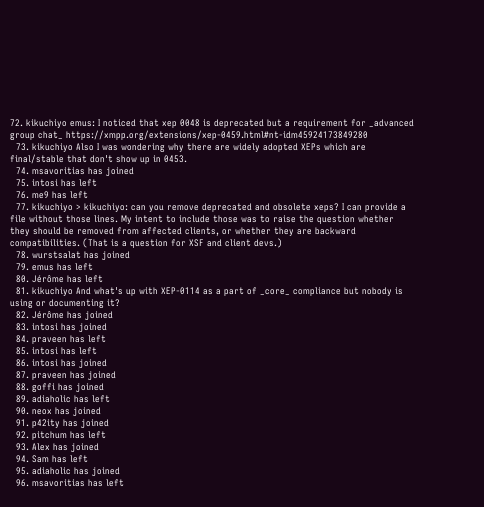72. kikuchiyo emus: I noticed that xep 0048 is deprecated but a requirement for _advanced group chat_ https://xmpp.org/extensions/xep-0459.html#nt-idm45924173849280
  73. kikuchiyo Also I was wondering why there are widely adopted XEPs which are final/stable that don't show up in 0453.
  74. msavoritias has joined
  75. intosi has left
  76. me9 has left
  77. kikuchiyo > kikuchiyo: can you remove deprecated and obsolete xeps? I can provide a file without those lines. My intent to include those was to raise the question whether they should be removed from affected clients, or whether they are backward compatibilities. (That is a question for XSF and client devs.)
  78. wurstsalat has joined
  79. emus has left
  80. Jérôme has left
  81. kikuchiyo And what's up with XEP-0114 as a part of _core_ compliance but nobody is using or documenting it?
  82. Jérôme has joined
  83. intosi has joined
  84. praveen has left
  85. intosi has left
  86. intosi has joined
  87. praveen has joined
  88. goffi has joined
  89. adiaholic has left
  90. neox has joined
  91. p42ity has joined
  92. pitchum has left
  93. Alex has joined
  94. Sam has left
  95. adiaholic has joined
  96. msavoritias has left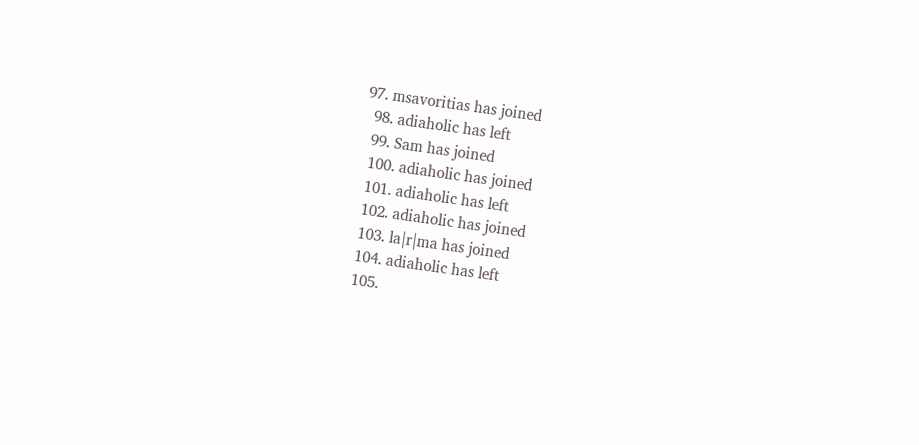97. msavoritias has joined
  98. adiaholic has left
  99. Sam has joined
  100. adiaholic has joined
  101. adiaholic has left
  102. adiaholic has joined
  103. la|r|ma has joined
  104. adiaholic has left
  105.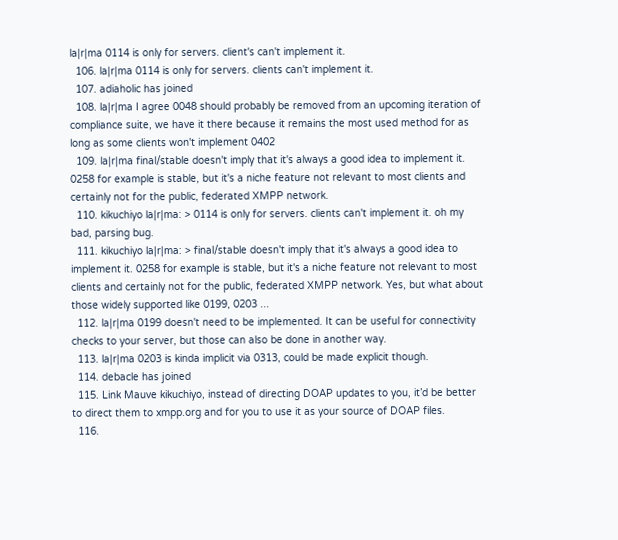la|r|ma 0114 is only for servers. client's can't implement it.
  106. la|r|ma 0114 is only for servers. clients can't implement it.
  107. adiaholic has joined
  108. la|r|ma I agree 0048 should probably be removed from an upcoming iteration of compliance suite, we have it there because it remains the most used method for as long as some clients won't implement 0402
  109. la|r|ma final/stable doesn't imply that it's always a good idea to implement it. 0258 for example is stable, but it's a niche feature not relevant to most clients and certainly not for the public, federated XMPP network.
  110. kikuchiyo la|r|ma: > 0114 is only for servers. clients can't implement it. oh my bad, parsing bug.
  111. kikuchiyo la|r|ma: > final/stable doesn't imply that it's always a good idea to implement it. 0258 for example is stable, but it's a niche feature not relevant to most clients and certainly not for the public, federated XMPP network. Yes, but what about those widely supported like 0199, 0203 ...
  112. la|r|ma 0199 doesn't need to be implemented. It can be useful for connectivity checks to your server, but those can also be done in another way.
  113. la|r|ma 0203 is kinda implicit via 0313, could be made explicit though.
  114. debacle has joined
  115. Link Mauve kikuchiyo, instead of directing DOAP updates to you, it’d be better to direct them to xmpp.org and for you to use it as your source of DOAP files.
  116.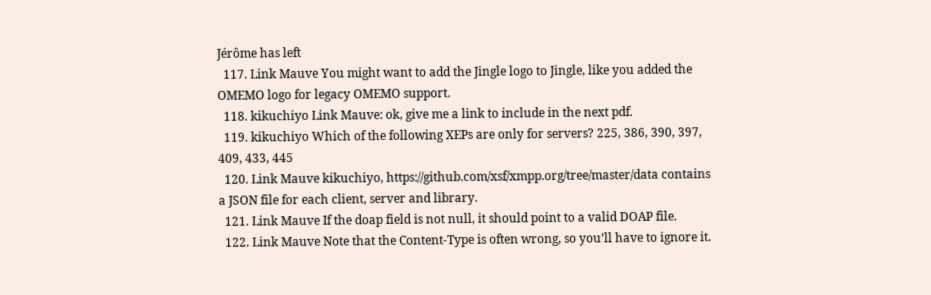Jérôme has left
  117. Link Mauve You might want to add the Jingle logo to Jingle, like you added the OMEMO logo for legacy OMEMO support.
  118. kikuchiyo Link Mauve: ok, give me a link to include in the next pdf.
  119. kikuchiyo Which of the following XEPs are only for servers? 225, 386, 390, 397, 409, 433, 445
  120. Link Mauve kikuchiyo, https://github.com/xsf/xmpp.org/tree/master/data contains a JSON file for each client, server and library.
  121. Link Mauve If the doap field is not null, it should point to a valid DOAP file.
  122. Link Mauve Note that the Content-Type is often wrong, so you’ll have to ignore it.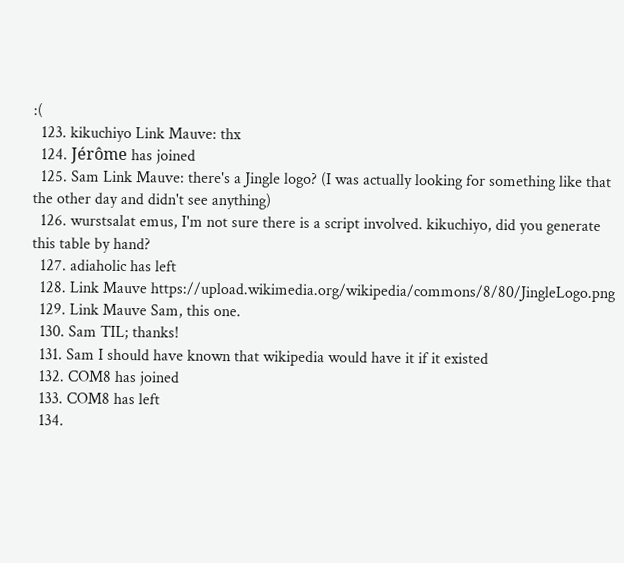:(
  123. kikuchiyo Link Mauve: thx
  124. Jérôme has joined
  125. Sam Link Mauve: there's a Jingle logo? (I was actually looking for something like that the other day and didn't see anything)
  126. wurstsalat emus, I'm not sure there is a script involved. kikuchiyo, did you generate this table by hand?
  127. adiaholic has left
  128. Link Mauve https://upload.wikimedia.org/wikipedia/commons/8/80/JingleLogo.png
  129. Link Mauve Sam, this one.
  130. Sam TIL; thanks!
  131. Sam I should have known that wikipedia would have it if it existed
  132. COM8 has joined
  133. COM8 has left
  134.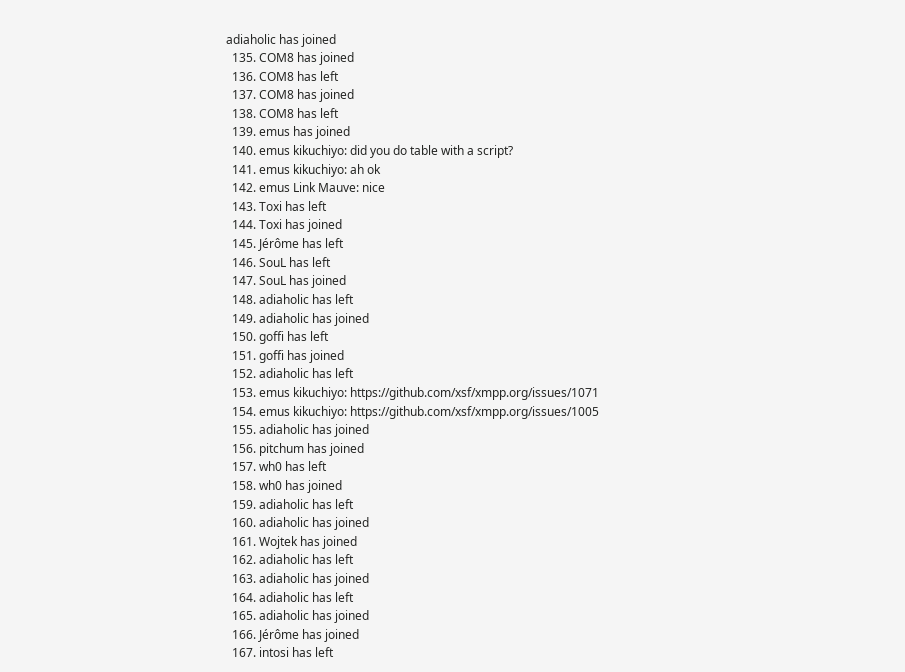adiaholic has joined
  135. COM8 has joined
  136. COM8 has left
  137. COM8 has joined
  138. COM8 has left
  139. emus has joined
  140. emus kikuchiyo: did you do table with a script?
  141. emus kikuchiyo: ah ok
  142. emus Link Mauve: nice
  143. Toxi has left
  144. Toxi has joined
  145. Jérôme has left
  146. SouL has left
  147. SouL has joined
  148. adiaholic has left
  149. adiaholic has joined
  150. goffi has left
  151. goffi has joined
  152. adiaholic has left
  153. emus kikuchiyo: https://github.com/xsf/xmpp.org/issues/1071
  154. emus kikuchiyo: https://github.com/xsf/xmpp.org/issues/1005
  155. adiaholic has joined
  156. pitchum has joined
  157. wh0 has left
  158. wh0 has joined
  159. adiaholic has left
  160. adiaholic has joined
  161. Wojtek has joined
  162. adiaholic has left
  163. adiaholic has joined
  164. adiaholic has left
  165. adiaholic has joined
  166. Jérôme has joined
  167. intosi has left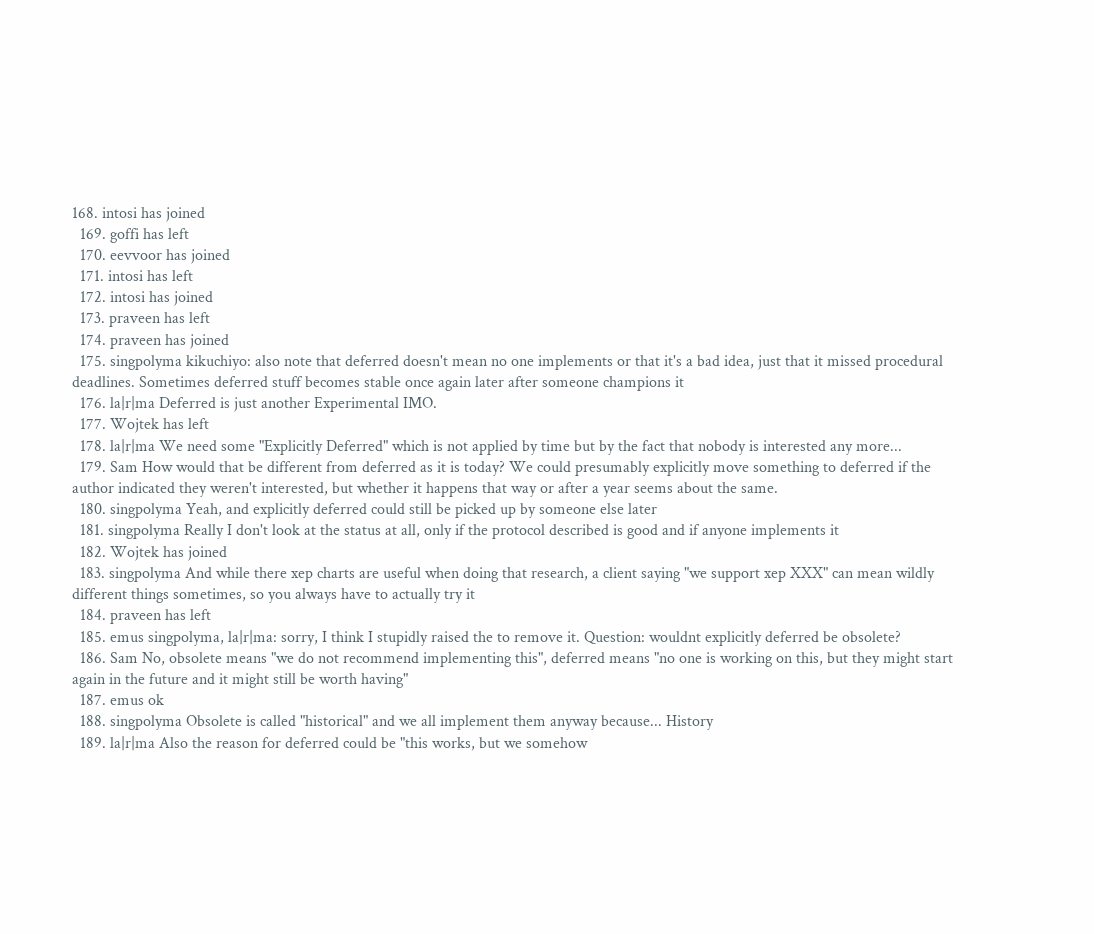168. intosi has joined
  169. goffi has left
  170. eevvoor has joined
  171. intosi has left
  172. intosi has joined
  173. praveen has left
  174. praveen has joined
  175. singpolyma kikuchiyo: also note that deferred doesn't mean no one implements or that it's a bad idea, just that it missed procedural deadlines. Sometimes deferred stuff becomes stable once again later after someone champions it
  176. la|r|ma Deferred is just another Experimental IMO.
  177. Wojtek has left
  178. la|r|ma We need some "Explicitly Deferred" which is not applied by time but by the fact that nobody is interested any more...
  179. Sam How would that be different from deferred as it is today? We could presumably explicitly move something to deferred if the author indicated they weren't interested, but whether it happens that way or after a year seems about the same.
  180. singpolyma Yeah, and explicitly deferred could still be picked up by someone else later
  181. singpolyma Really I don't look at the status at all, only if the protocol described is good and if anyone implements it
  182. Wojtek has joined
  183. singpolyma And while there xep charts are useful when doing that research, a client saying "we support xep XXX" can mean wildly different things sometimes, so you always have to actually try it
  184. praveen has left
  185. emus singpolyma, la|r|ma: sorry, I think I stupidly raised the to remove it. Question: wouldnt explicitly deferred be obsolete?
  186. Sam No, obsolete means "we do not recommend implementing this", deferred means "no one is working on this, but they might start again in the future and it might still be worth having"
  187. emus ok
  188. singpolyma Obsolete is called "historical" and we all implement them anyway because... History
  189. la|r|ma Also the reason for deferred could be "this works, but we somehow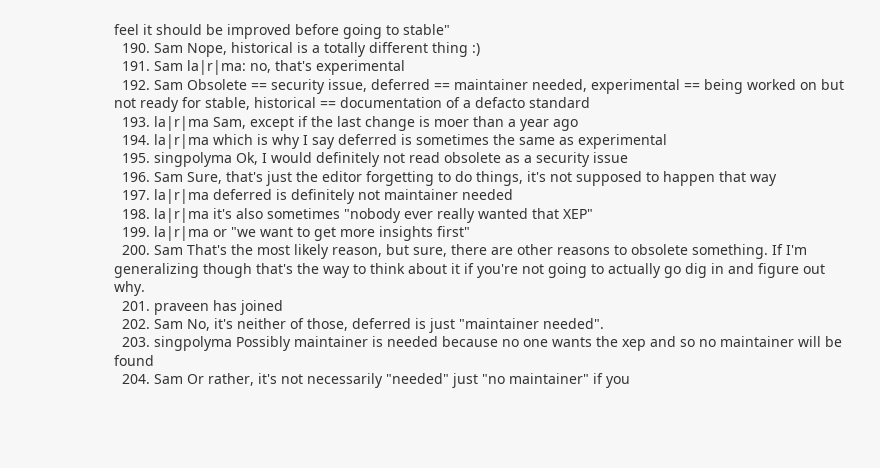feel it should be improved before going to stable"
  190. Sam Nope, historical is a totally different thing :)
  191. Sam la|r|ma: no, that's experimental
  192. Sam Obsolete == security issue, deferred == maintainer needed, experimental == being worked on but not ready for stable, historical == documentation of a defacto standard
  193. la|r|ma Sam, except if the last change is moer than a year ago
  194. la|r|ma which is why I say deferred is sometimes the same as experimental
  195. singpolyma Ok, I would definitely not read obsolete as a security issue
  196. Sam Sure, that's just the editor forgetting to do things, it's not supposed to happen that way
  197. la|r|ma deferred is definitely not maintainer needed
  198. la|r|ma it's also sometimes "nobody ever really wanted that XEP"
  199. la|r|ma or "we want to get more insights first"
  200. Sam That's the most likely reason, but sure, there are other reasons to obsolete something. If I'm generalizing though that's the way to think about it if you're not going to actually go dig in and figure out why.
  201. praveen has joined
  202. Sam No, it's neither of those, deferred is just "maintainer needed".
  203. singpolyma Possibly maintainer is needed because no one wants the xep and so no maintainer will be found
  204. Sam Or rather, it's not necessarily "needed" just "no maintainer" if you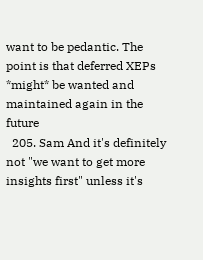want to be pedantic. The point is that deferred XEPs *might* be wanted and maintained again in the future
  205. Sam And it's definitely not "we want to get more insights first" unless it's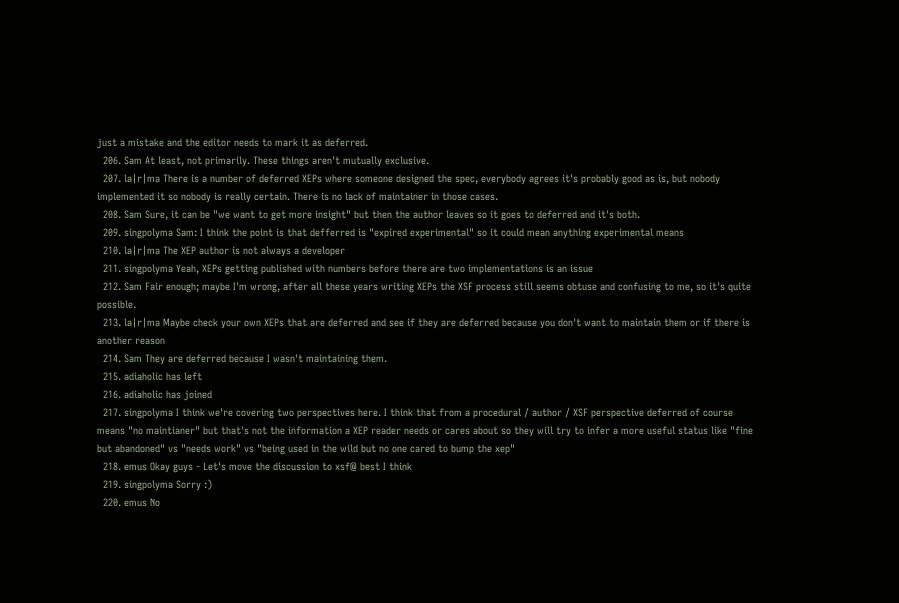just a mistake and the editor needs to mark it as deferred.
  206. Sam At least, not primarily. These things aren't mutually exclusive.
  207. la|r|ma There is a number of deferred XEPs where someone designed the spec, everybody agrees it's probably good as is, but nobody implemented it so nobody is really certain. There is no lack of maintainer in those cases.
  208. Sam Sure, it can be "we want to get more insight" but then the author leaves so it goes to deferred and it's both.
  209. singpolyma Sam: I think the point is that defferred is "expired experimental" so it could mean anything experimental means
  210. la|r|ma The XEP author is not always a developer
  211. singpolyma Yeah, XEPs getting published with numbers before there are two implementations is an issue
  212. Sam Fair enough; maybe I'm wrong, after all these years writing XEPs the XSF process still seems obtuse and confusing to me, so it's quite possible.
  213. la|r|ma Maybe check your own XEPs that are deferred and see if they are deferred because you don't want to maintain them or if there is another reason
  214. Sam They are deferred because I wasn't maintaining them.
  215. adiaholic has left
  216. adiaholic has joined
  217. singpolyma I think we're covering two perspectives here. I think that from a procedural / author / XSF perspective deferred of course means "no maintianer" but that's not the information a XEP reader needs or cares about so they will try to infer a more useful status like "fine but abandoned" vs "needs work" vs "being used in the wild but no one cared to bump the xep"
  218. emus Okay guys - Let's move the discussion to xsf@ best I think
  219. singpolyma Sorry :)
  220. emus No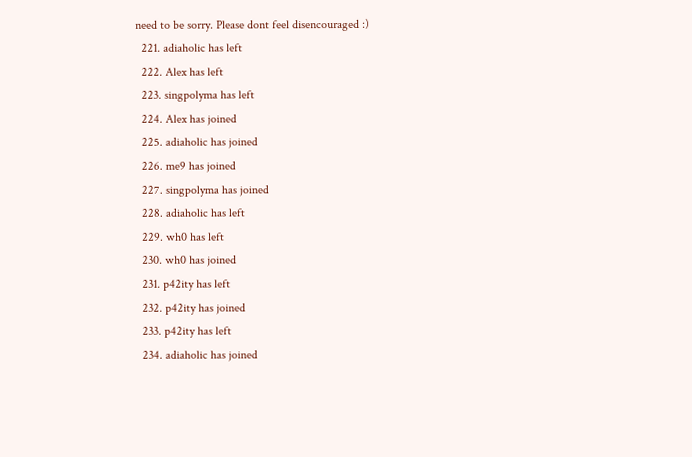need to be sorry. Please dont feel disencouraged :)
  221. adiaholic has left
  222. Alex has left
  223. singpolyma has left
  224. Alex has joined
  225. adiaholic has joined
  226. me9 has joined
  227. singpolyma has joined
  228. adiaholic has left
  229. wh0 has left
  230. wh0 has joined
  231. p42ity has left
  232. p42ity has joined
  233. p42ity has left
  234. adiaholic has joined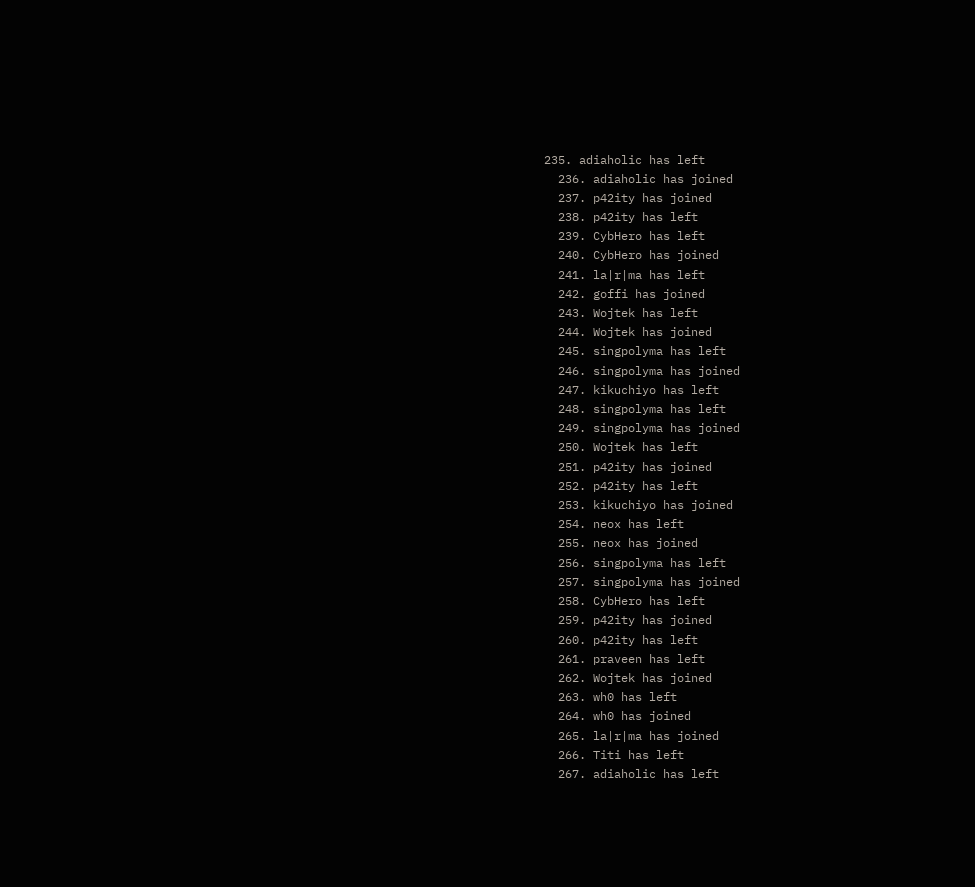235. adiaholic has left
  236. adiaholic has joined
  237. p42ity has joined
  238. p42ity has left
  239. CybHero has left
  240. CybHero has joined
  241. la|r|ma has left
  242. goffi has joined
  243. Wojtek has left
  244. Wojtek has joined
  245. singpolyma has left
  246. singpolyma has joined
  247. kikuchiyo has left
  248. singpolyma has left
  249. singpolyma has joined
  250. Wojtek has left
  251. p42ity has joined
  252. p42ity has left
  253. kikuchiyo has joined
  254. neox has left
  255. neox has joined
  256. singpolyma has left
  257. singpolyma has joined
  258. CybHero has left
  259. p42ity has joined
  260. p42ity has left
  261. praveen has left
  262. Wojtek has joined
  263. wh0 has left
  264. wh0 has joined
  265. la|r|ma has joined
  266. Titi has left
  267. adiaholic has left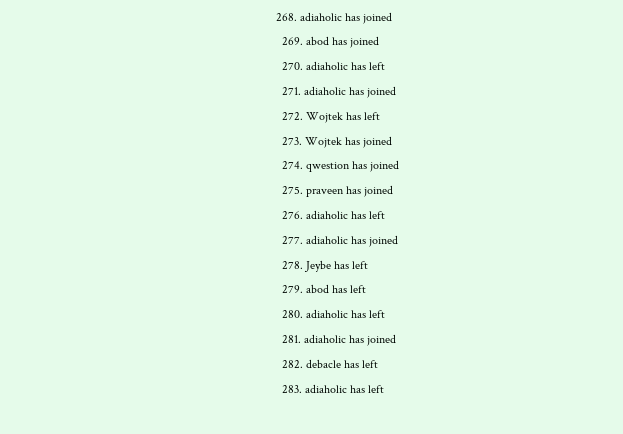268. adiaholic has joined
  269. abod has joined
  270. adiaholic has left
  271. adiaholic has joined
  272. Wojtek has left
  273. Wojtek has joined
  274. qwestion has joined
  275. praveen has joined
  276. adiaholic has left
  277. adiaholic has joined
  278. Jeybe has left
  279. abod has left
  280. adiaholic has left
  281. adiaholic has joined
  282. debacle has left
  283. adiaholic has left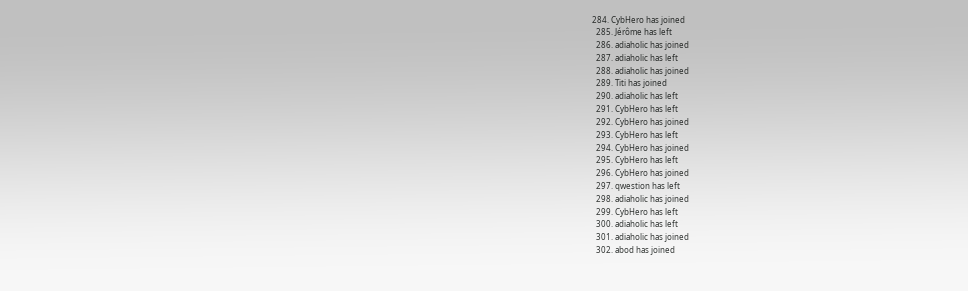284. CybHero has joined
  285. Jérôme has left
  286. adiaholic has joined
  287. adiaholic has left
  288. adiaholic has joined
  289. Titi has joined
  290. adiaholic has left
  291. CybHero has left
  292. CybHero has joined
  293. CybHero has left
  294. CybHero has joined
  295. CybHero has left
  296. CybHero has joined
  297. qwestion has left
  298. adiaholic has joined
  299. CybHero has left
  300. adiaholic has left
  301. adiaholic has joined
  302. abod has joined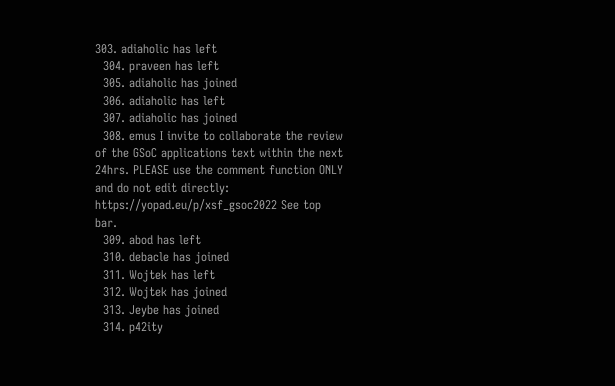303. adiaholic has left
  304. praveen has left
  305. adiaholic has joined
  306. adiaholic has left
  307. adiaholic has joined
  308. emus I invite to collaborate the review of the GSoC applications text within the next 24hrs. PLEASE use the comment function ONLY and do not edit directly: https://yopad.eu/p/xsf_gsoc2022 See top bar.
  309. abod has left
  310. debacle has joined
  311. Wojtek has left
  312. Wojtek has joined
  313. Jeybe has joined
  314. p42ity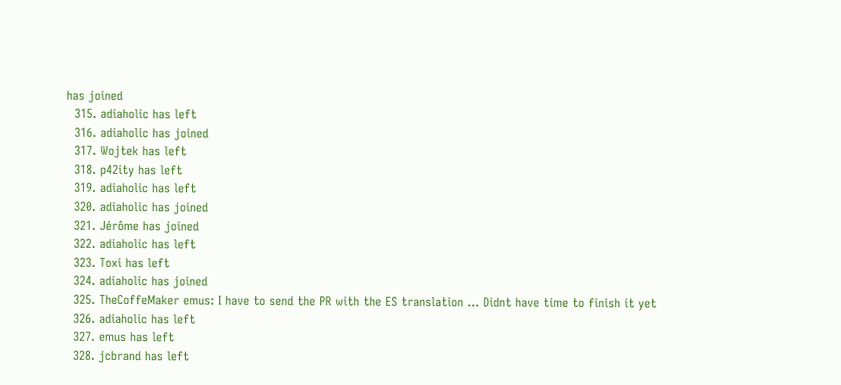has joined
  315. adiaholic has left
  316. adiaholic has joined
  317. Wojtek has left
  318. p42ity has left
  319. adiaholic has left
  320. adiaholic has joined
  321. Jérôme has joined
  322. adiaholic has left
  323. Toxi has left
  324. adiaholic has joined
  325. TheCoffeMaker emus: I have to send the PR with the ES translation ... Didnt have time to finish it yet
  326. adiaholic has left
  327. emus has left
  328. jcbrand has left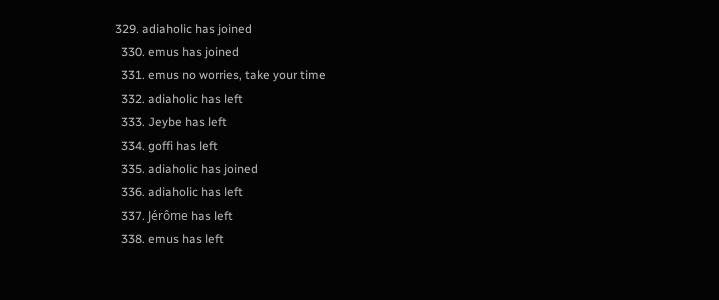329. adiaholic has joined
  330. emus has joined
  331. emus no worries, take your time
  332. adiaholic has left
  333. Jeybe has left
  334. goffi has left
  335. adiaholic has joined
  336. adiaholic has left
  337. Jérôme has left
  338. emus has left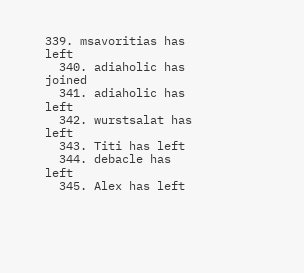339. msavoritias has left
  340. adiaholic has joined
  341. adiaholic has left
  342. wurstsalat has left
  343. Titi has left
  344. debacle has left
  345. Alex has left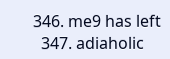346. me9 has left
  347. adiaholic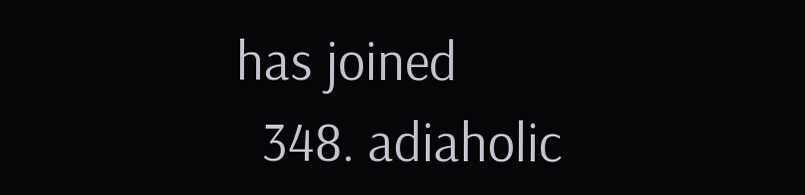has joined
  348. adiaholic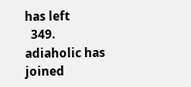has left
  349. adiaholic has joined